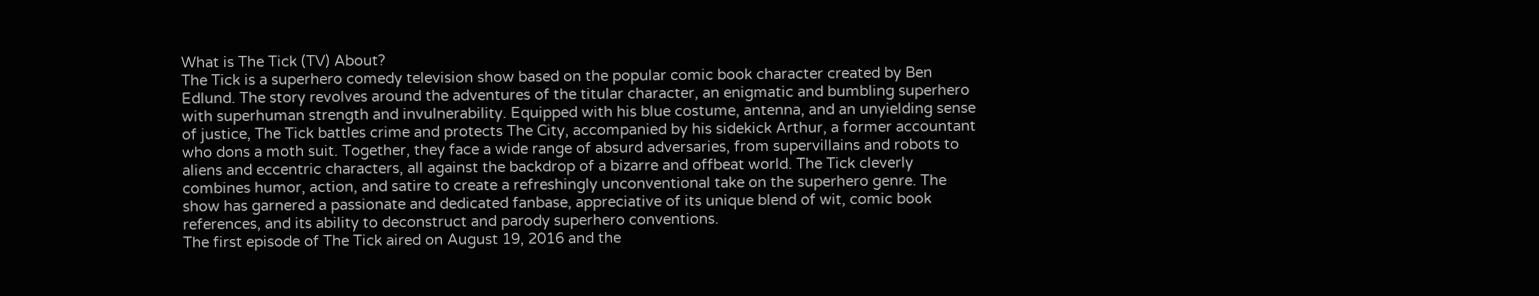What is The Tick (TV) About?
The Tick is a superhero comedy television show based on the popular comic book character created by Ben Edlund. The story revolves around the adventures of the titular character, an enigmatic and bumbling superhero with superhuman strength and invulnerability. Equipped with his blue costume, antenna, and an unyielding sense of justice, The Tick battles crime and protects The City, accompanied by his sidekick Arthur, a former accountant who dons a moth suit. Together, they face a wide range of absurd adversaries, from supervillains and robots to aliens and eccentric characters, all against the backdrop of a bizarre and offbeat world. The Tick cleverly combines humor, action, and satire to create a refreshingly unconventional take on the superhero genre. The show has garnered a passionate and dedicated fanbase, appreciative of its unique blend of wit, comic book references, and its ability to deconstruct and parody superhero conventions.
The first episode of The Tick aired on August 19, 2016 and the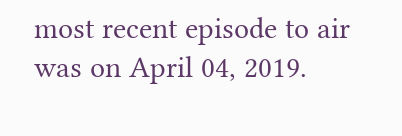most recent episode to air was on April 04, 2019.